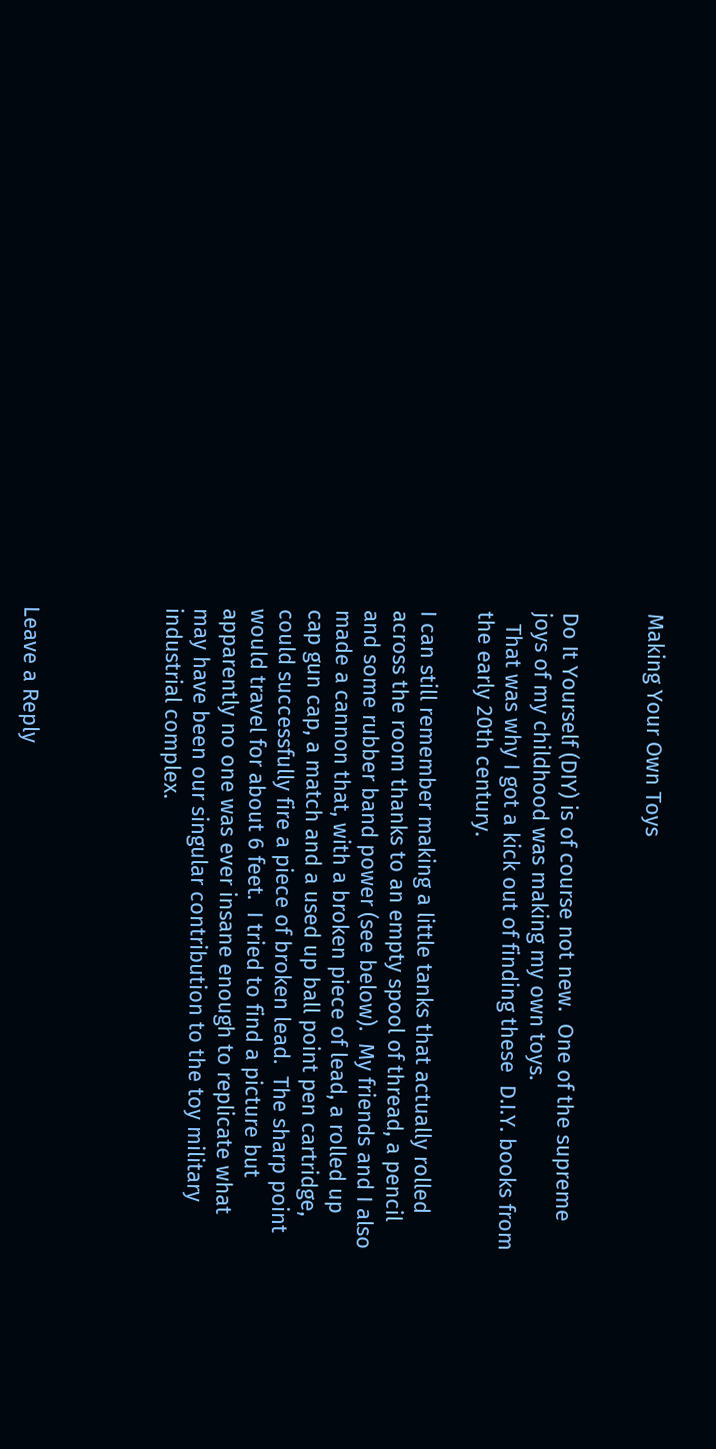Making Your Own Toys


Do It Yourself (DIY) is of course not new.  One of the supreme joys of my childhood was making my own toys.
  That was why I got a kick out of finding these  D.I.Y. books from the early 20th century.

I can still remember making a little tanks that actually rolled across the room thanks to an empty spool of thread, a pencil and some rubber band power (see below).  My friends and I also made a cannon that, with a broken piece of lead, a rolled up cap gun cap, a match and a used up ball point pen cartridge, could successfully fire a piece of broken lead.  The sharp point would travel for about 6 feet.  I tried to find a picture but apparently no one was ever insane enough to replicate what may have been our singular contribution to the toy military industrial complex.




Leave a Reply